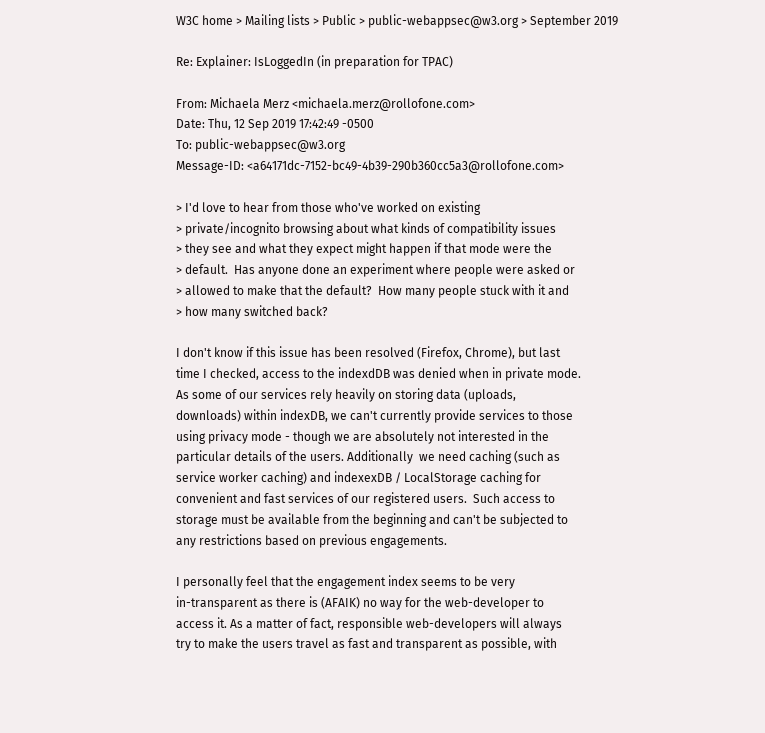W3C home > Mailing lists > Public > public-webappsec@w3.org > September 2019

Re: Explainer: IsLoggedIn (in preparation for TPAC)

From: Michaela Merz <michaela.merz@rollofone.com>
Date: Thu, 12 Sep 2019 17:42:49 -0500
To: public-webappsec@w3.org
Message-ID: <a64171dc-7152-bc49-4b39-290b360cc5a3@rollofone.com>

> I'd love to hear from those who've worked on existing
> private/incognito browsing about what kinds of compatibility issues
> they see and what they expect might happen if that mode were the
> default.  Has anyone done an experiment where people were asked or
> allowed to make that the default?  How many people stuck with it and
> how many switched back?

I don't know if this issue has been resolved (Firefox, Chrome), but last
time I checked, access to the indexdDB was denied when in private mode.
As some of our services rely heavily on storing data (uploads,
downloads) within indexDB, we can't currently provide services to those
using privacy mode - though we are absolutely not interested in the
particular details of the users. Additionally  we need caching (such as
service worker caching) and indexexDB / LocalStorage caching for
convenient and fast services of our registered users.  Such access to
storage must be available from the beginning and can't be subjected to
any restrictions based on previous engagements.

I personally feel that the engagement index seems to be very
in-transparent as there is (AFAIK) no way for the web-developer to
access it. As a matter of fact, responsible web-developers will always
try to make the users travel as fast and transparent as possible, with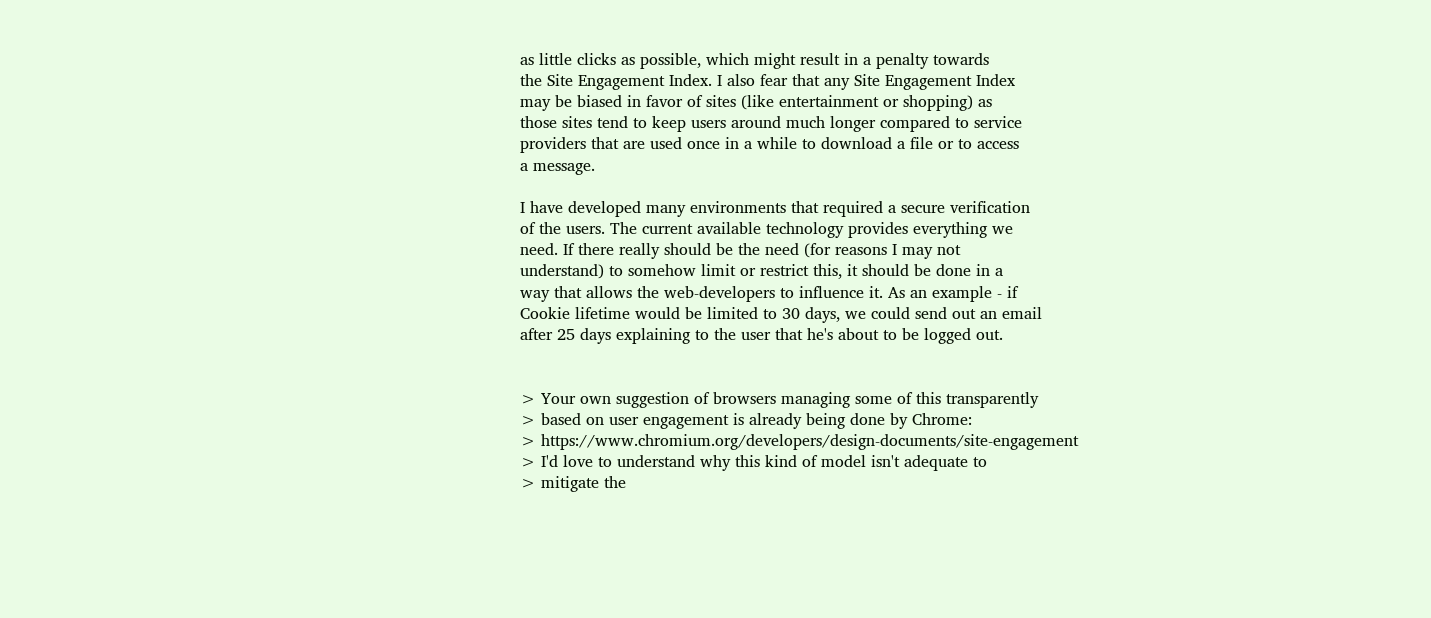as little clicks as possible, which might result in a penalty towards
the Site Engagement Index. I also fear that any Site Engagement Index
may be biased in favor of sites (like entertainment or shopping) as
those sites tend to keep users around much longer compared to service
providers that are used once in a while to download a file or to access
a message.

I have developed many environments that required a secure verification
of the users. The current available technology provides everything we
need. If there really should be the need (for reasons I may not
understand) to somehow limit or restrict this, it should be done in a
way that allows the web-developers to influence it. As an example - if
Cookie lifetime would be limited to 30 days, we could send out an email
after 25 days explaining to the user that he's about to be logged out.


> Your own suggestion of browsers managing some of this transparently
> based on user engagement is already being done by Chrome:
> https://www.chromium.org/developers/design-documents/site-engagement
> I'd love to understand why this kind of model isn't adequate to
> mitigate the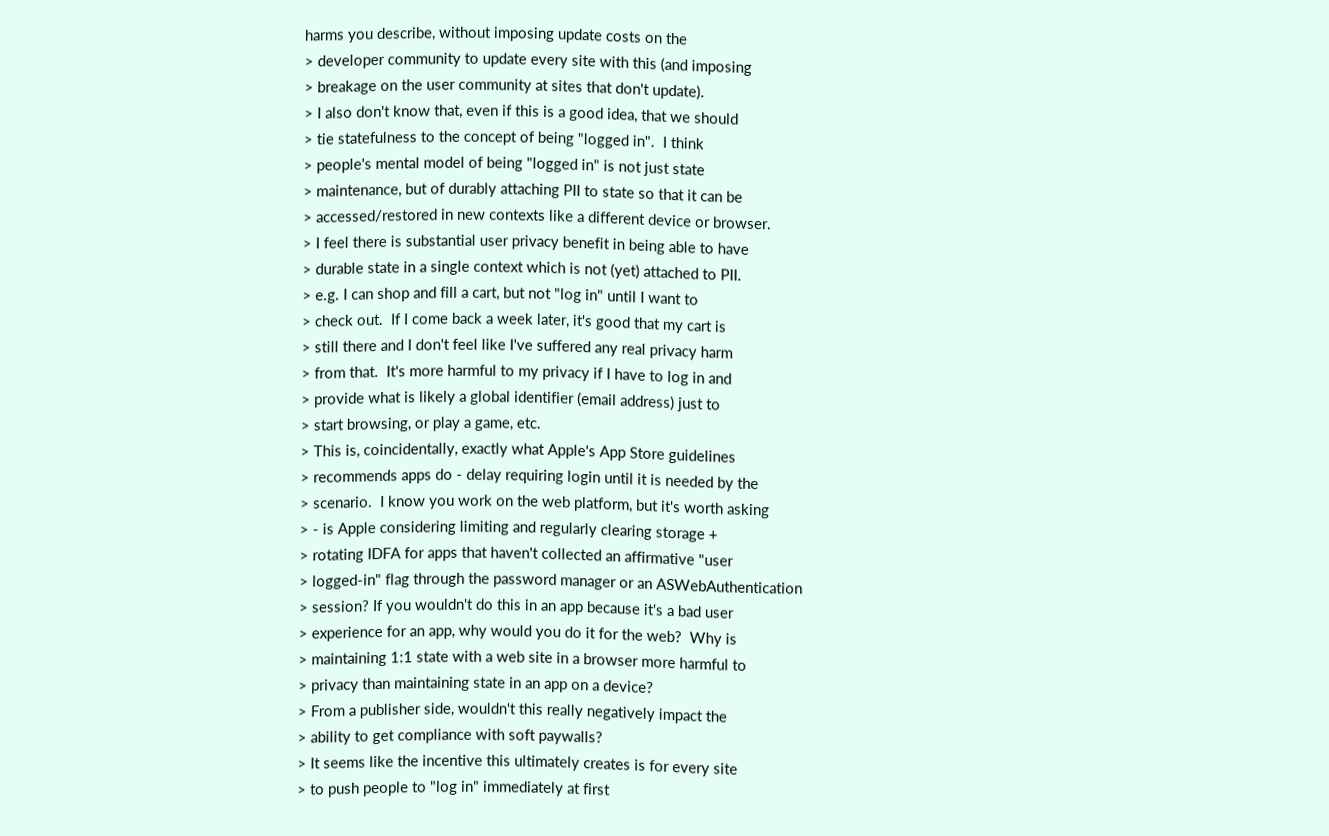harms you describe, without imposing update costs on the
> developer community to update every site with this (and imposing
> breakage on the user community at sites that don't update).
> I also don't know that, even if this is a good idea, that we should
> tie statefulness to the concept of being "logged in".  I think
> people's mental model of being "logged in" is not just state
> maintenance, but of durably attaching PII to state so that it can be
> accessed/restored in new contexts like a different device or browser.
> I feel there is substantial user privacy benefit in being able to have
> durable state in a single context which is not (yet) attached to PII.
> e.g. I can shop and fill a cart, but not "log in" until I want to
> check out.  If I come back a week later, it's good that my cart is
> still there and I don't feel like I've suffered any real privacy harm
> from that.  It's more harmful to my privacy if I have to log in and
> provide what is likely a global identifier (email address) just to
> start browsing, or play a game, etc.
> This is, coincidentally, exactly what Apple's App Store guidelines
> recommends apps do - delay requiring login until it is needed by the
> scenario.  I know you work on the web platform, but it's worth asking
> - is Apple considering limiting and regularly clearing storage +
> rotating IDFA for apps that haven't collected an affirmative "user
> logged-in" flag through the password manager or an ASWebAuthentication
> session? If you wouldn't do this in an app because it's a bad user
> experience for an app, why would you do it for the web?  Why is
> maintaining 1:1 state with a web site in a browser more harmful to
> privacy than maintaining state in an app on a device?
> From a publisher side, wouldn't this really negatively impact the
> ability to get compliance with soft paywalls?
> It seems like the incentive this ultimately creates is for every site
> to push people to "log in" immediately at first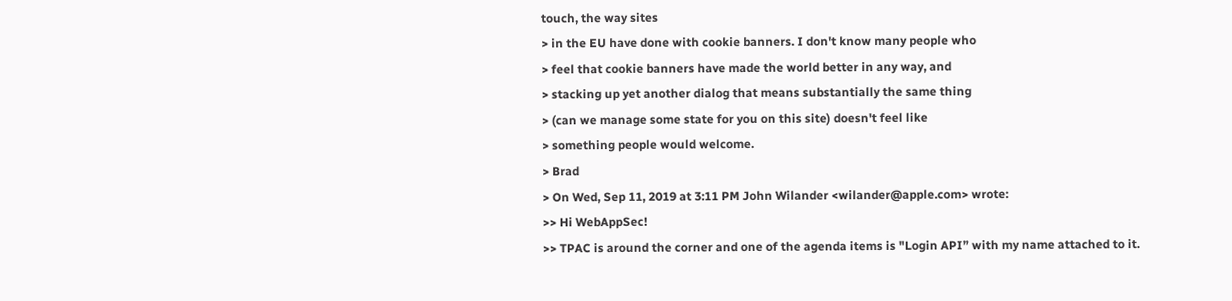touch, the way sites
> in the EU have done with cookie banners. I don't know many people who
> feel that cookie banners have made the world better in any way, and
> stacking up yet another dialog that means substantially the same thing
> (can we manage some state for you on this site) doesn't feel like
> something people would welcome.
> Brad
> On Wed, Sep 11, 2019 at 3:11 PM John Wilander <wilander@apple.com> wrote:
>> Hi WebAppSec!
>> TPAC is around the corner and one of the agenda items is "Login API” with my name attached to it.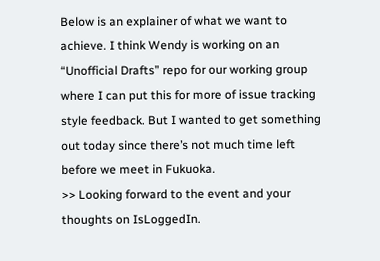Below is an explainer of what we want to achieve. I think Wendy is working on an “Unofficial Drafts” repo for our working group where I can put this for more of issue tracking style feedback. But I wanted to get something out today since there’s not much time left before we meet in Fukuoka.
>> Looking forward to the event and your thoughts on IsLoggedIn.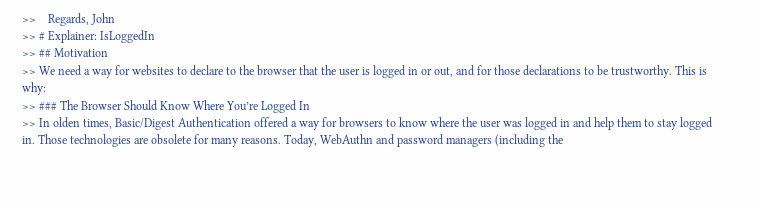>>    Regards, John
>> # Explainer: IsLoggedIn
>> ## Motivation
>> We need a way for websites to declare to the browser that the user is logged in or out, and for those declarations to be trustworthy. This is why:
>> ### The Browser Should Know Where You’re Logged In
>> In olden times, Basic/Digest Authentication offered a way for browsers to know where the user was logged in and help them to stay logged in. Those technologies are obsolete for many reasons. Today, WebAuthn and password managers (including the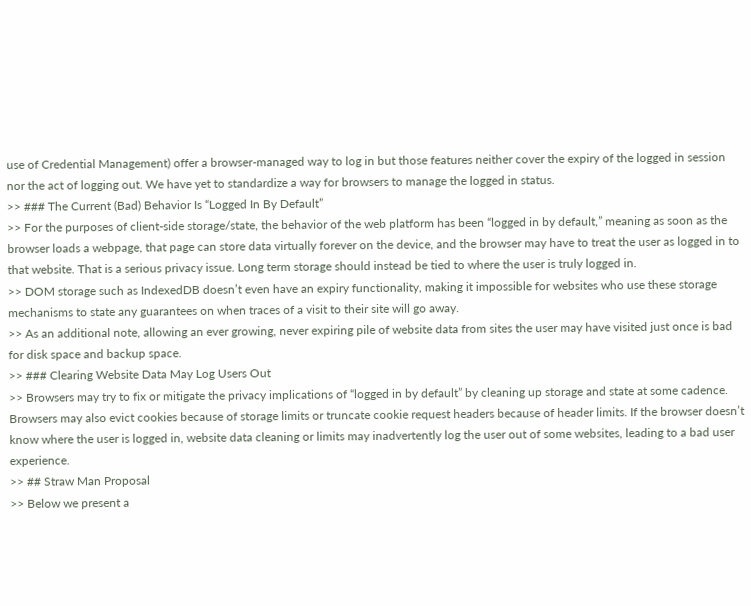use of Credential Management) offer a browser-managed way to log in but those features neither cover the expiry of the logged in session nor the act of logging out. We have yet to standardize a way for browsers to manage the logged in status.
>> ### The Current (Bad) Behavior Is “Logged In By Default”
>> For the purposes of client-side storage/state, the behavior of the web platform has been “logged in by default,” meaning as soon as the browser loads a webpage, that page can store data virtually forever on the device, and the browser may have to treat the user as logged in to that website. That is a serious privacy issue. Long term storage should instead be tied to where the user is truly logged in.
>> DOM storage such as IndexedDB doesn’t even have an expiry functionality, making it impossible for websites who use these storage mechanisms to state any guarantees on when traces of a visit to their site will go away.
>> As an additional note, allowing an ever growing, never expiring pile of website data from sites the user may have visited just once is bad for disk space and backup space.
>> ### Clearing Website Data May Log Users Out
>> Browsers may try to fix or mitigate the privacy implications of “logged in by default” by cleaning up storage and state at some cadence. Browsers may also evict cookies because of storage limits or truncate cookie request headers because of header limits. If the browser doesn’t know where the user is logged in, website data cleaning or limits may inadvertently log the user out of some websites, leading to a bad user experience.
>> ## Straw Man Proposal
>> Below we present a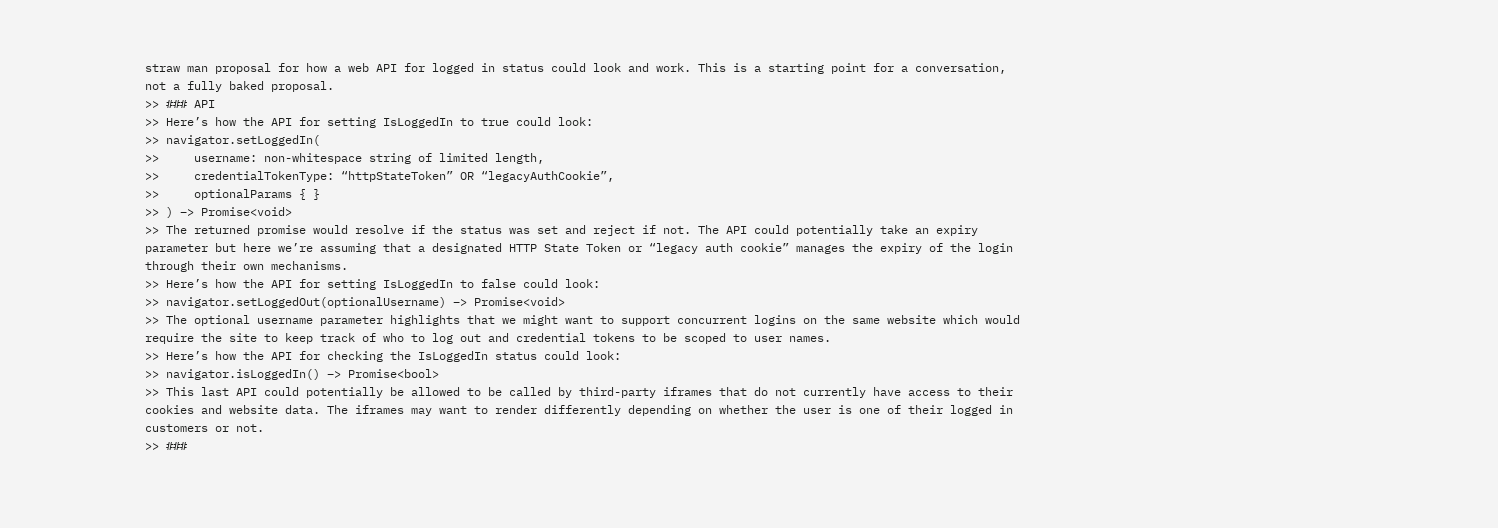straw man proposal for how a web API for logged in status could look and work. This is a starting point for a conversation, not a fully baked proposal.
>> ### API
>> Here’s how the API for setting IsLoggedIn to true could look:
>> navigator.setLoggedIn(
>>     username: non-whitespace string of limited length,
>>     credentialTokenType: “httpStateToken” OR “legacyAuthCookie”,
>>     optionalParams { }
>> ) –> Promise<void>
>> The returned promise would resolve if the status was set and reject if not. The API could potentially take an expiry parameter but here we’re assuming that a designated HTTP State Token or “legacy auth cookie” manages the expiry of the login through their own mechanisms.
>> Here’s how the API for setting IsLoggedIn to false could look:
>> navigator.setLoggedOut(optionalUsername) –> Promise<void>
>> The optional username parameter highlights that we might want to support concurrent logins on the same website which would require the site to keep track of who to log out and credential tokens to be scoped to user names.
>> Here’s how the API for checking the IsLoggedIn status could look:
>> navigator.isLoggedIn() –> Promise<bool>
>> This last API could potentially be allowed to be called by third-party iframes that do not currently have access to their cookies and website data. The iframes may want to render differently depending on whether the user is one of their logged in customers or not.
>> ###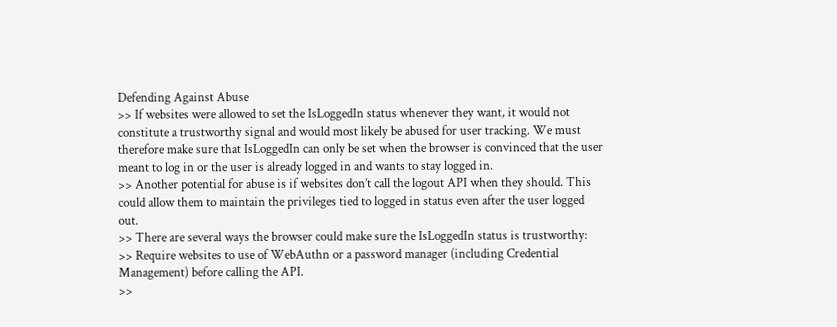Defending Against Abuse
>> If websites were allowed to set the IsLoggedIn status whenever they want, it would not constitute a trustworthy signal and would most likely be abused for user tracking. We must therefore make sure that IsLoggedIn can only be set when the browser is convinced that the user meant to log in or the user is already logged in and wants to stay logged in.
>> Another potential for abuse is if websites don’t call the logout API when they should. This could allow them to maintain the privileges tied to logged in status even after the user logged out.
>> There are several ways the browser could make sure the IsLoggedIn status is trustworthy:
>> Require websites to use of WebAuthn or a password manager (including Credential Management) before calling the API.
>>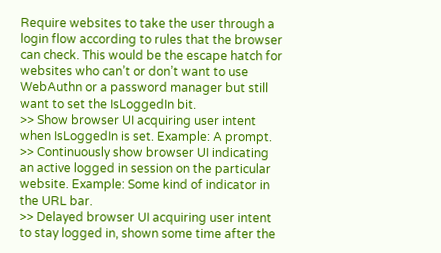Require websites to take the user through a login flow according to rules that the browser can check. This would be the escape hatch for websites who can’t or don’t want to use WebAuthn or a password manager but still want to set the IsLoggedIn bit.
>> Show browser UI acquiring user intent when IsLoggedIn is set. Example: A prompt.
>> Continuously show browser UI indicating an active logged in session on the particular website. Example: Some kind of indicator in the URL bar.
>> Delayed browser UI acquiring user intent to stay logged in, shown some time after the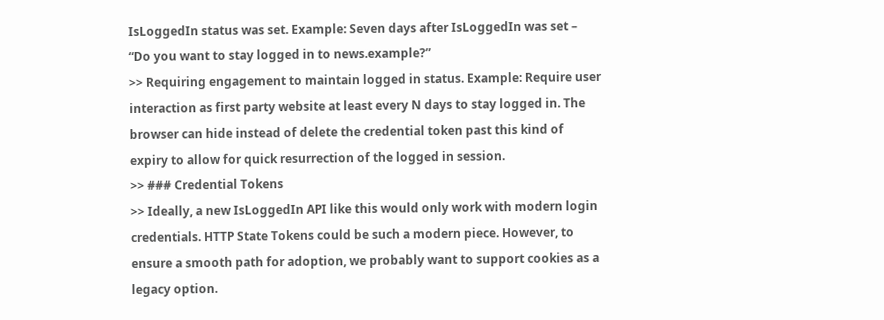IsLoggedIn status was set. Example: Seven days after IsLoggedIn was set – “Do you want to stay logged in to news.example?”
>> Requiring engagement to maintain logged in status. Example: Require user interaction as first party website at least every N days to stay logged in. The browser can hide instead of delete the credential token past this kind of expiry to allow for quick resurrection of the logged in session.
>> ### Credential Tokens
>> Ideally, a new IsLoggedIn API like this would only work with modern login credentials. HTTP State Tokens could be such a modern piece. However, to ensure a smooth path for adoption, we probably want to support cookies as a legacy option.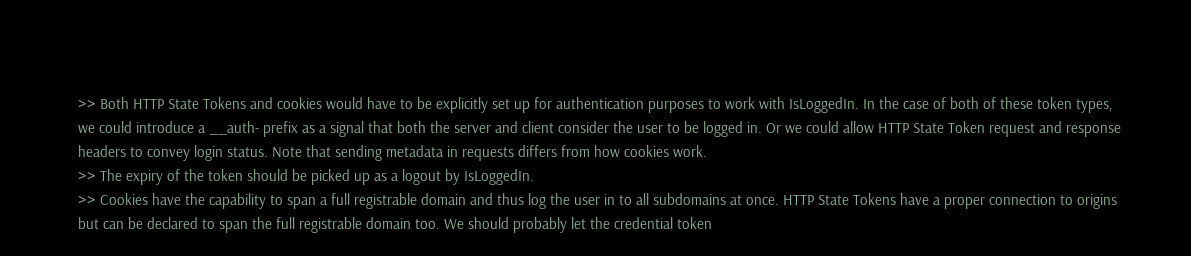>> Both HTTP State Tokens and cookies would have to be explicitly set up for authentication purposes to work with IsLoggedIn. In the case of both of these token types, we could introduce a __auth- prefix as a signal that both the server and client consider the user to be logged in. Or we could allow HTTP State Token request and response headers to convey login status. Note that sending metadata in requests differs from how cookies work.
>> The expiry of the token should be picked up as a logout by IsLoggedIn.
>> Cookies have the capability to span a full registrable domain and thus log the user in to all subdomains at once. HTTP State Tokens have a proper connection to origins but can be declared to span the full registrable domain too. We should probably let the credential token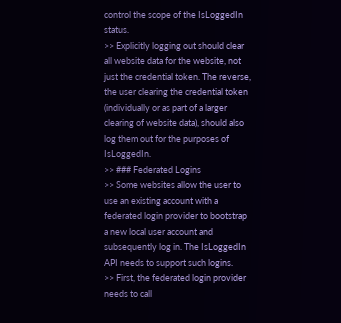control the scope of the IsLoggedIn status.
>> Explicitly logging out should clear all website data for the website, not just the credential token. The reverse, the user clearing the credential token (individually or as part of a larger clearing of website data), should also log them out for the purposes of IsLoggedIn.
>> ### Federated Logins
>> Some websites allow the user to use an existing account with a federated login provider to bootstrap a new local user account and subsequently log in. The IsLoggedIn API needs to support such logins.
>> First, the federated login provider needs to call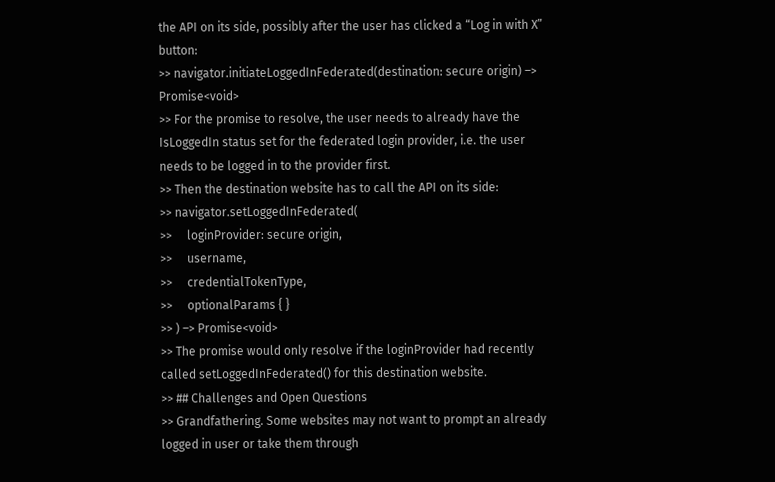the API on its side, possibly after the user has clicked a “Log in with X” button:
>> navigator.initiateLoggedInFederated(destination: secure origin) –> Promise<void>
>> For the promise to resolve, the user needs to already have the IsLoggedIn status set for the federated login provider, i.e. the user needs to be logged in to the provider first.
>> Then the destination website has to call the API on its side:
>> navigator.setLoggedInFederated(
>>     loginProvider: secure origin,
>>     username,
>>     credentialTokenType,
>>     optionalParams { }
>> ) –> Promise<void>
>> The promise would only resolve if the loginProvider had recently called setLoggedInFederated() for this destination website.
>> ## Challenges and Open Questions
>> Grandfathering. Some websites may not want to prompt an already logged in user or take them through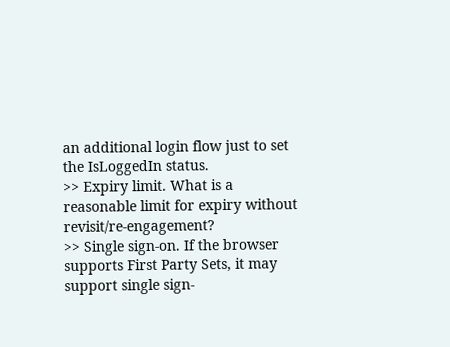an additional login flow just to set the IsLoggedIn status.
>> Expiry limit. What is a reasonable limit for expiry without revisit/re-engagement?
>> Single sign-on. If the browser supports First Party Sets, it may support single sign-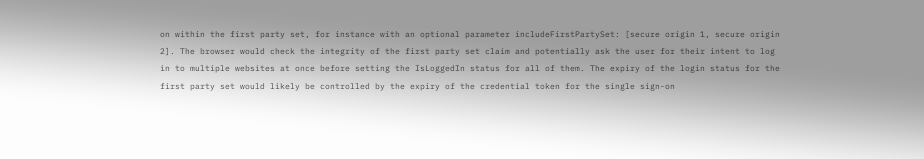on within the first party set, for instance with an optional parameter includeFirstPartySet: [secure origin 1, secure origin 2]. The browser would check the integrity of the first party set claim and potentially ask the user for their intent to log in to multiple websites at once before setting the IsLoggedIn status for all of them. The expiry of the login status for the first party set would likely be controlled by the expiry of the credential token for the single sign-on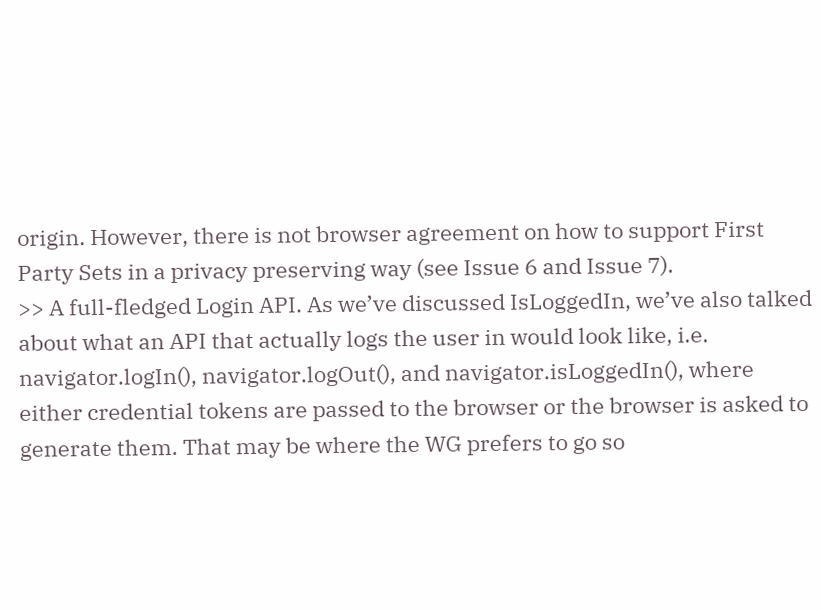origin. However, there is not browser agreement on how to support First Party Sets in a privacy preserving way (see Issue 6 and Issue 7).
>> A full-fledged Login API. As we’ve discussed IsLoggedIn, we’ve also talked about what an API that actually logs the user in would look like, i.e. navigator.logIn(), navigator.logOut(), and navigator.isLoggedIn(), where either credential tokens are passed to the browser or the browser is asked to generate them. That may be where the WG prefers to go so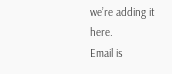we’re adding it here.
Email is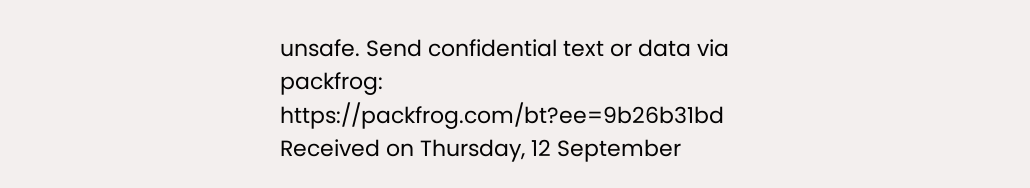unsafe. Send confidential text or data via
packfrog: https://packfrog.com/bt?ee=9b26b31bd
Received on Thursday, 12 September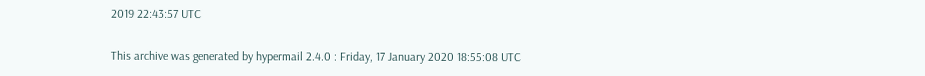2019 22:43:57 UTC

This archive was generated by hypermail 2.4.0 : Friday, 17 January 2020 18:55:08 UTC